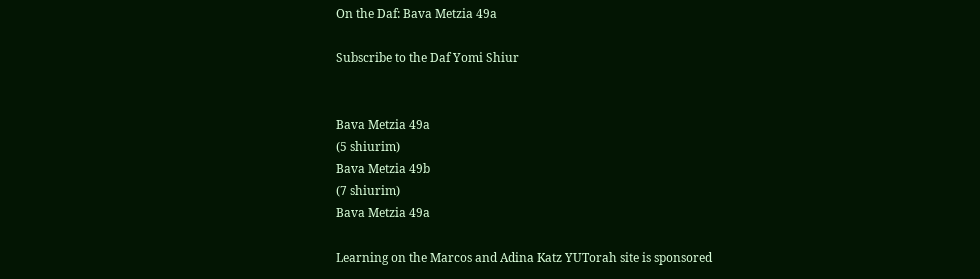On the Daf: Bava Metzia 49a

Subscribe to the Daf Yomi Shiur


Bava Metzia 49a
(5 shiurim)
Bava Metzia 49b
(7 shiurim)
Bava Metzia 49a

Learning on the Marcos and Adina Katz YUTorah site is sponsored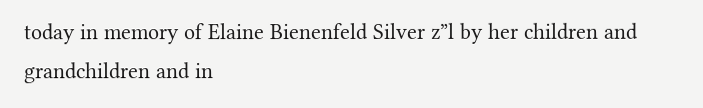today in memory of Elaine Bienenfeld Silver z”l by her children and grandchildren and in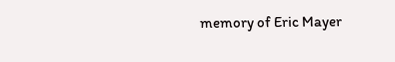memory of Eric Mayer